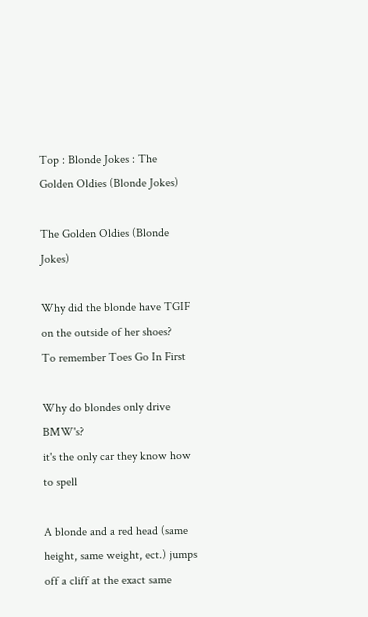Top : Blonde Jokes : The Golden Oldies (Blonde Jokes)

The Golden Oldies (Blonde Jokes)

Why did the blonde have TGIF on the outside of her shoes?
To remember Toes Go In First

Why do blondes only drive BMW's?
it's the only car they know how to spell

A blonde and a red head (same height, same weight, ect.) jumps off a cliff at the exact same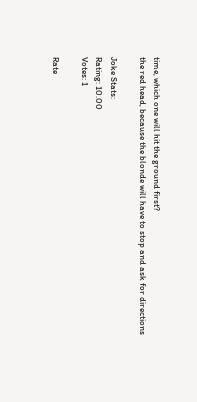time, which one will hit the ground first?
the red head, because the blonde will have to stop and ask for directions

Joke Stats:
Rating: 10.00
Votes: 1

Rate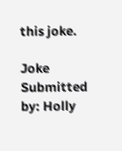this joke.

Joke Submitted by: Holly